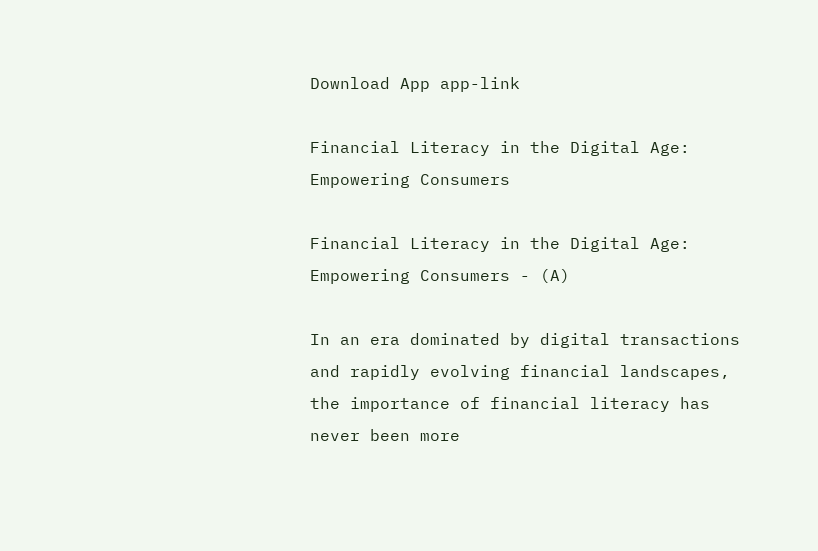Download App app-link

Financial Literacy in the Digital Age: Empowering Consumers

Financial Literacy in the Digital Age: Empowering Consumers - (A)

In an era dominated by digital transactions and rapidly evolving financial landscapes, the importance of financial literacy has never been more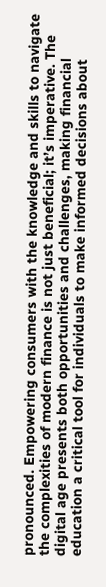pronounced. Empowering consumers with the knowledge and skills to navigate the complexities of modern finance is not just beneficial; it’s imperative. The digital age presents both opportunities and challenges, making financial education a critical tool for individuals to make informed decisions about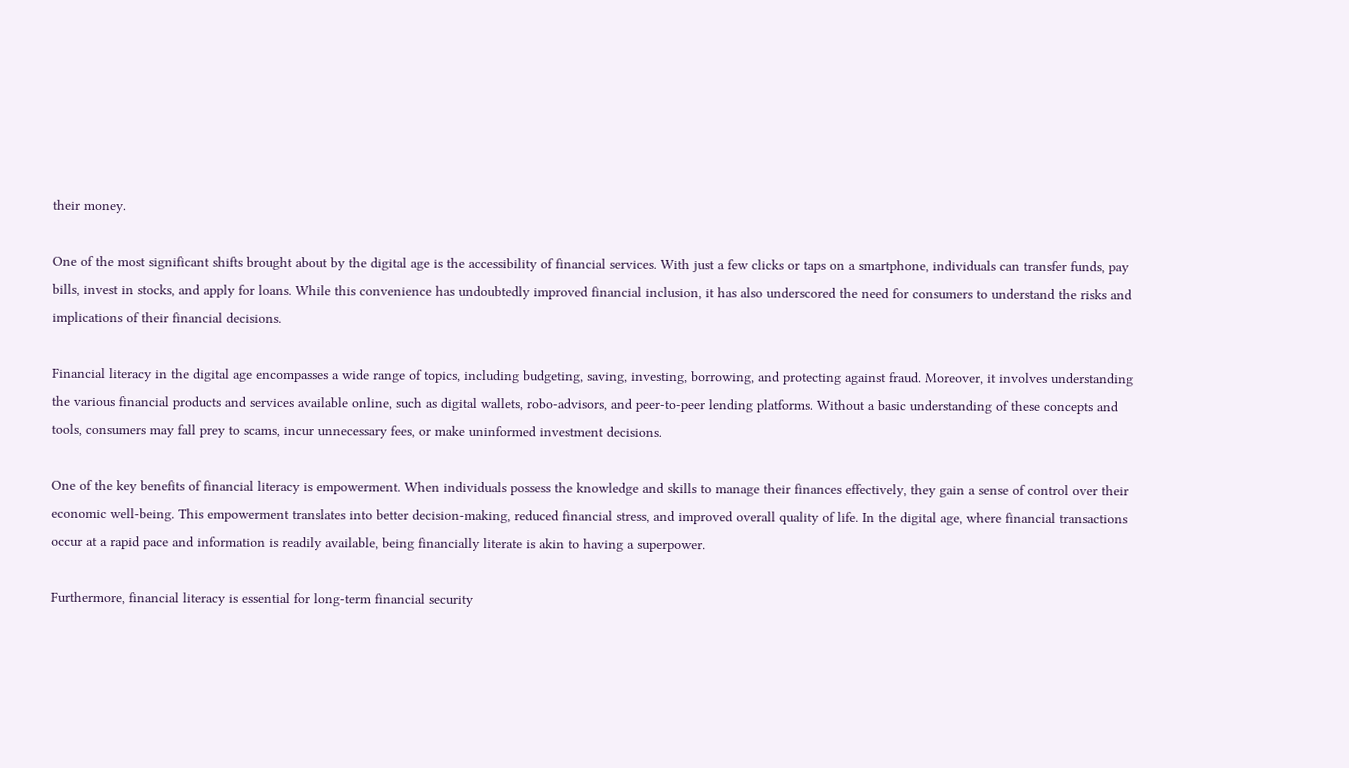their money.

One of the most significant shifts brought about by the digital age is the accessibility of financial services. With just a few clicks or taps on a smartphone, individuals can transfer funds, pay bills, invest in stocks, and apply for loans. While this convenience has undoubtedly improved financial inclusion, it has also underscored the need for consumers to understand the risks and implications of their financial decisions.

Financial literacy in the digital age encompasses a wide range of topics, including budgeting, saving, investing, borrowing, and protecting against fraud. Moreover, it involves understanding the various financial products and services available online, such as digital wallets, robo-advisors, and peer-to-peer lending platforms. Without a basic understanding of these concepts and tools, consumers may fall prey to scams, incur unnecessary fees, or make uninformed investment decisions.

One of the key benefits of financial literacy is empowerment. When individuals possess the knowledge and skills to manage their finances effectively, they gain a sense of control over their economic well-being. This empowerment translates into better decision-making, reduced financial stress, and improved overall quality of life. In the digital age, where financial transactions occur at a rapid pace and information is readily available, being financially literate is akin to having a superpower.

Furthermore, financial literacy is essential for long-term financial security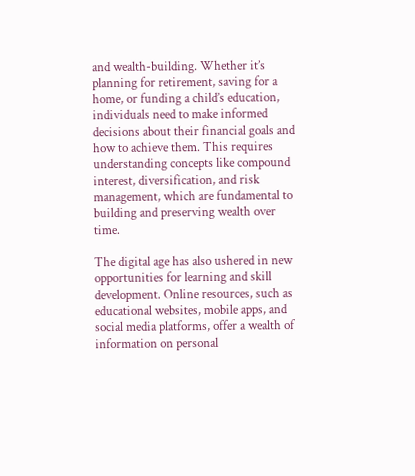and wealth-building. Whether it’s planning for retirement, saving for a home, or funding a child’s education, individuals need to make informed decisions about their financial goals and how to achieve them. This requires understanding concepts like compound interest, diversification, and risk management, which are fundamental to building and preserving wealth over time.

The digital age has also ushered in new opportunities for learning and skill development. Online resources, such as educational websites, mobile apps, and social media platforms, offer a wealth of information on personal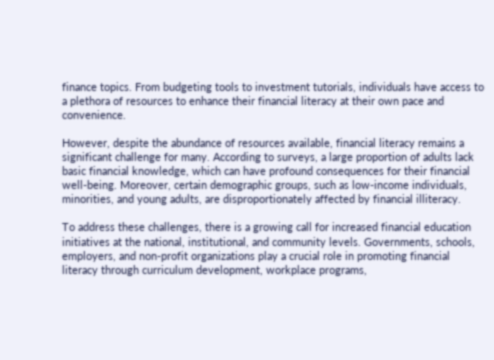finance topics. From budgeting tools to investment tutorials, individuals have access to a plethora of resources to enhance their financial literacy at their own pace and convenience.

However, despite the abundance of resources available, financial literacy remains a significant challenge for many. According to surveys, a large proportion of adults lack basic financial knowledge, which can have profound consequences for their financial well-being. Moreover, certain demographic groups, such as low-income individuals, minorities, and young adults, are disproportionately affected by financial illiteracy.

To address these challenges, there is a growing call for increased financial education initiatives at the national, institutional, and community levels. Governments, schools, employers, and non-profit organizations play a crucial role in promoting financial literacy through curriculum development, workplace programs,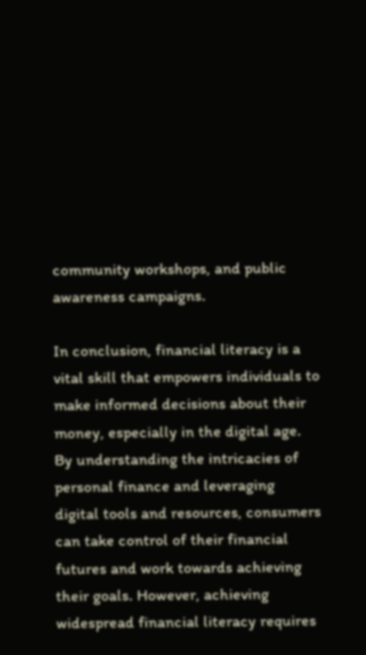community workshops, and public awareness campaigns.

In conclusion, financial literacy is a vital skill that empowers individuals to make informed decisions about their money, especially in the digital age. By understanding the intricacies of personal finance and leveraging digital tools and resources, consumers can take control of their financial futures and work towards achieving their goals. However, achieving widespread financial literacy requires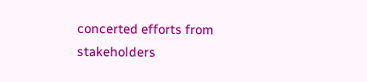concerted efforts from stakeholders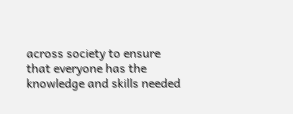across society to ensure that everyone has the knowledge and skills needed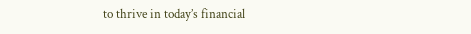to thrive in today’s financial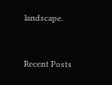landscape.


Recent Posts